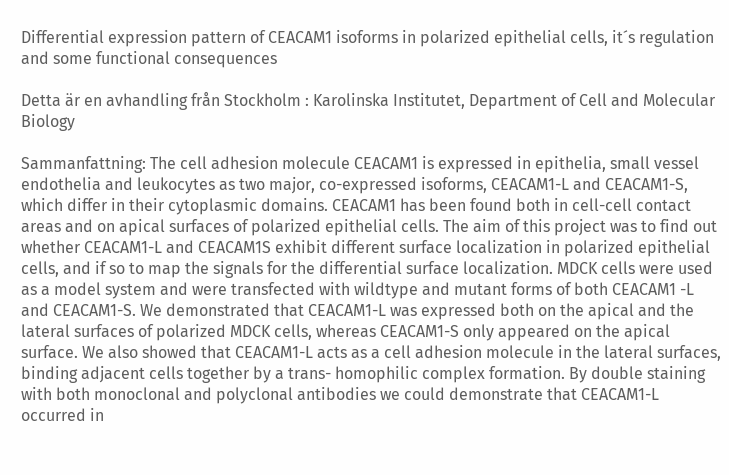Differential expression pattern of CEACAM1 isoforms in polarized epithelial cells, it´s regulation and some functional consequences

Detta är en avhandling från Stockholm : Karolinska Institutet, Department of Cell and Molecular Biology

Sammanfattning: The cell adhesion molecule CEACAM1 is expressed in epithelia, small vessel endothelia and leukocytes as two major, co-expressed isoforms, CEACAM1-L and CEACAM1-S, which differ in their cytoplasmic domains. CEACAM1 has been found both in cell-cell contact areas and on apical surfaces of polarized epithelial cells. The aim of this project was to find out whether CEACAM1-L and CEACAM1S exhibit different surface localization in polarized epithelial cells, and if so to map the signals for the differential surface localization. MDCK cells were used as a model system and were transfected with wildtype and mutant forms of both CEACAM1 -L and CEACAM1-S. We demonstrated that CEACAM1-L was expressed both on the apical and the lateral surfaces of polarized MDCK cells, whereas CEACAM1-S only appeared on the apical surface. We also showed that CEACAM1-L acts as a cell adhesion molecule in the lateral surfaces, binding adjacent cells together by a trans- homophilic complex formation. By double staining with both monoclonal and polyclonal antibodies we could demonstrate that CEACAM1-L occurred in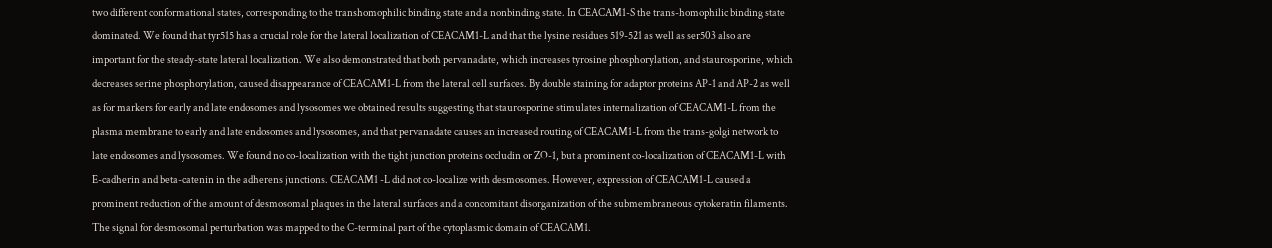two different conformational states, corresponding to the transhomophilic binding state and a nonbinding state. In CEACAM1-S the trans-homophilic binding state dominated. We found that tyr515 has a crucial role for the lateral localization of CEACAM1-L and that the lysine residues 519-521 as well as ser503 also are important for the steady-state lateral localization. We also demonstrated that both pervanadate, which increases tyrosine phosphorylation, and staurosporine, which decreases serine phosphorylation, caused disappearance of CEACAM1-L from the lateral cell surfaces. By double staining for adaptor proteins AP-1 and AP-2 as well as for markers for early and late endosomes and lysosomes we obtained results suggesting that staurosporine stimulates internalization of CEACAM1-L from the plasma membrane to early and late endosomes and lysosomes, and that pervanadate causes an increased routing of CEACAM1-L from the trans-golgi network to late endosomes and lysosomes. We found no co-localization with the tight junction proteins occludin or ZO-1, but a prominent co-localization of CEACAM1-L with E-cadherin and beta-catenin in the adherens junctions. CEACAM1 -L did not co-localize with desmosomes. However, expression of CEACAM1-L caused a prominent reduction of the amount of desmosomal plaques in the lateral surfaces and a concomitant disorganization of the submembraneous cytokeratin filaments. The signal for desmosomal perturbation was mapped to the C-terminal part of the cytoplasmic domain of CEACAM1.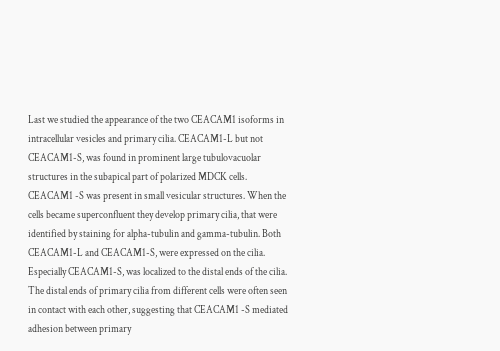Last we studied the appearance of the two CEACAM1 isoforms in intracellular vesicles and primary cilia. CEACAM1-L but not CEACAM1-S, was found in prominent large tubulovacuolar structures in the subapical part of polarized MDCK cells. CEACAM1 -S was present in small vesicular structures. When the cells became superconfluent they develop primary cilia, that were identified by staining for alpha-tubulin and gamma-tubulin. Both CEACAM1-L and CEACAM1-S, were expressed on the cilia. Especially CEACAM1-S, was localized to the distal ends of the cilia. The distal ends of primary cilia from different cells were often seen in contact with each other, suggesting that CEACAM1 -S mediated adhesion between primary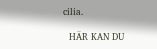cilia.

  HÄR KAN DU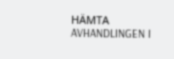HÄMTA AVHANDLINGEN I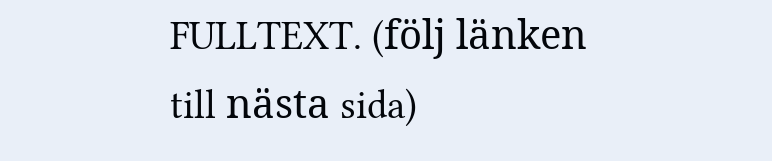FULLTEXT. (följ länken till nästa sida)